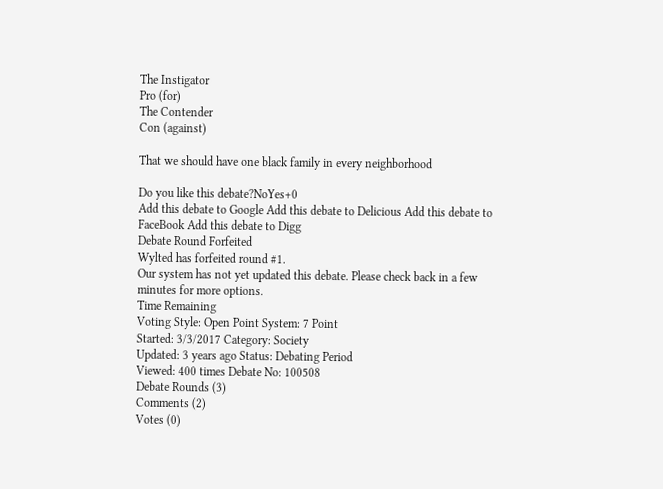The Instigator
Pro (for)
The Contender
Con (against)

That we should have one black family in every neighborhood

Do you like this debate?NoYes+0
Add this debate to Google Add this debate to Delicious Add this debate to FaceBook Add this debate to Digg
Debate Round Forfeited
Wylted has forfeited round #1.
Our system has not yet updated this debate. Please check back in a few minutes for more options.
Time Remaining
Voting Style: Open Point System: 7 Point
Started: 3/3/2017 Category: Society
Updated: 3 years ago Status: Debating Period
Viewed: 400 times Debate No: 100508
Debate Rounds (3)
Comments (2)
Votes (0)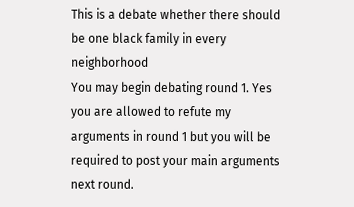This is a debate whether there should be one black family in every neighborhood
You may begin debating round 1. Yes you are allowed to refute my arguments in round 1 but you will be required to post your main arguments next round.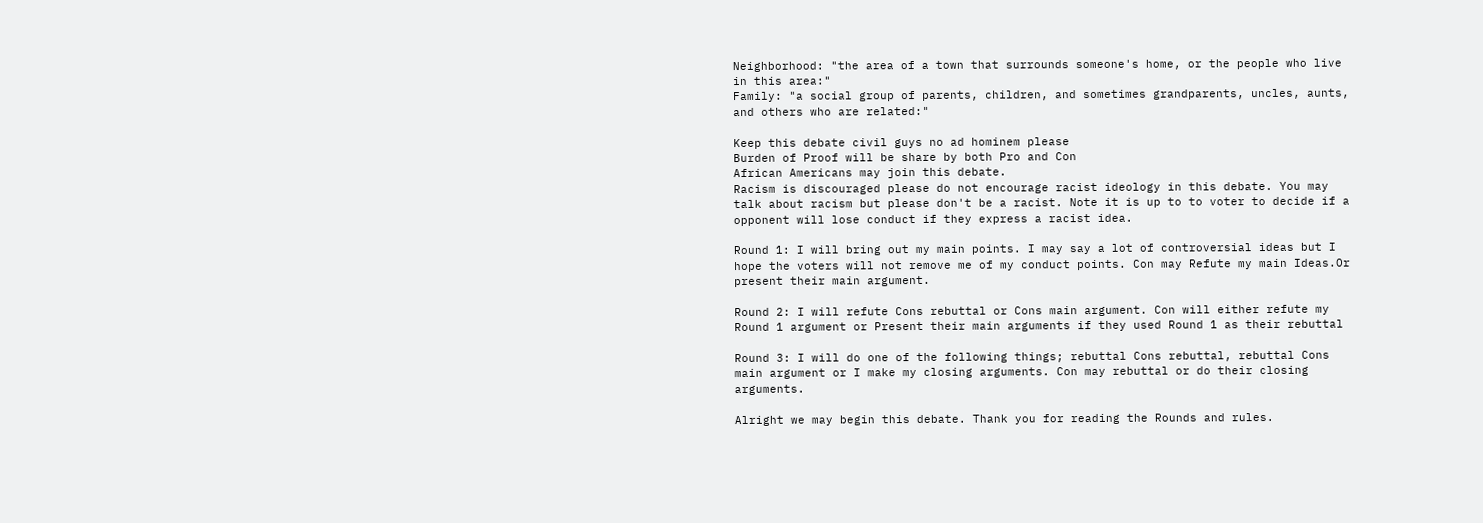Neighborhood: "the area of a town that surrounds someone's home, or the people who live in this area:"
Family: "a social group of parents, children, and sometimes grandparents, uncles, aunts, and others who are related:"

Keep this debate civil guys no ad hominem please
Burden of Proof will be share by both Pro and Con
African Americans may join this debate.
Racism is discouraged please do not encourage racist ideology in this debate. You may talk about racism but please don't be a racist. Note it is up to to voter to decide if a opponent will lose conduct if they express a racist idea.

Round 1: I will bring out my main points. I may say a lot of controversial ideas but I hope the voters will not remove me of my conduct points. Con may Refute my main Ideas.Or present their main argument.

Round 2: I will refute Cons rebuttal or Cons main argument. Con will either refute my Round 1 argument or Present their main arguments if they used Round 1 as their rebuttal

Round 3: I will do one of the following things; rebuttal Cons rebuttal, rebuttal Cons main argument or I make my closing arguments. Con may rebuttal or do their closing arguments.

Alright we may begin this debate. Thank you for reading the Rounds and rules.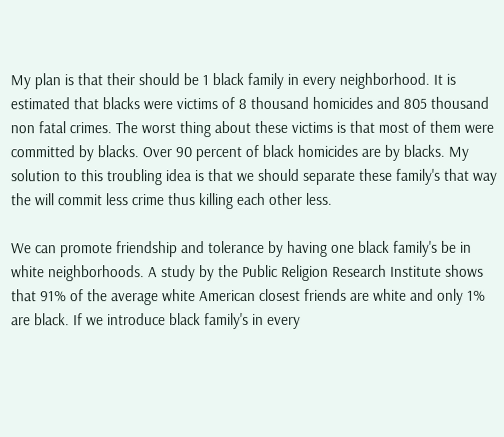My plan is that their should be 1 black family in every neighborhood. It is estimated that blacks were victims of 8 thousand homicides and 805 thousand non fatal crimes. The worst thing about these victims is that most of them were committed by blacks. Over 90 percent of black homicides are by blacks. My solution to this troubling idea is that we should separate these family's that way the will commit less crime thus killing each other less.

We can promote friendship and tolerance by having one black family's be in white neighborhoods. A study by the Public Religion Research Institute shows that 91% of the average white American closest friends are white and only 1% are black. If we introduce black family's in every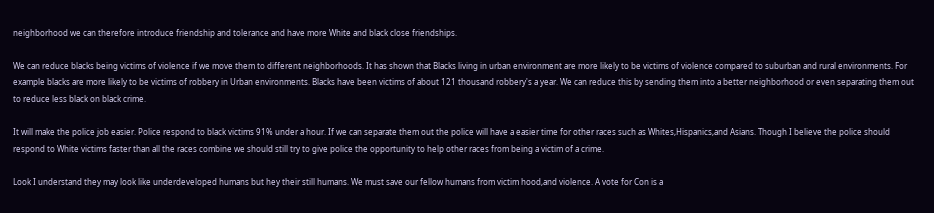neighborhood we can therefore introduce friendship and tolerance and have more White and black close friendships.

We can reduce blacks being victims of violence if we move them to different neighborhoods. It has shown that Blacks living in urban environment are more likely to be victims of violence compared to suburban and rural environments. For example blacks are more likely to be victims of robbery in Urban environments. Blacks have been victims of about 121 thousand robbery's a year. We can reduce this by sending them into a better neighborhood or even separating them out to reduce less black on black crime.

It will make the police job easier. Police respond to black victims 91% under a hour. If we can separate them out the police will have a easier time for other races such as Whites,Hispanics,and Asians. Though I believe the police should respond to White victims faster than all the races combine we should still try to give police the opportunity to help other races from being a victim of a crime.

Look I understand they may look like underdeveloped humans but hey their still humans. We must save our fellow humans from victim hood,and violence. A vote for Con is a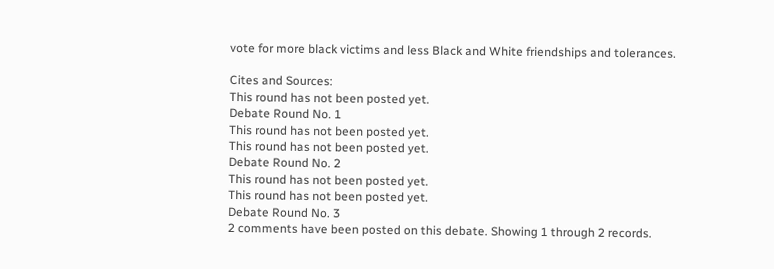vote for more black victims and less Black and White friendships and tolerances.

Cites and Sources:
This round has not been posted yet.
Debate Round No. 1
This round has not been posted yet.
This round has not been posted yet.
Debate Round No. 2
This round has not been posted yet.
This round has not been posted yet.
Debate Round No. 3
2 comments have been posted on this debate. Showing 1 through 2 records.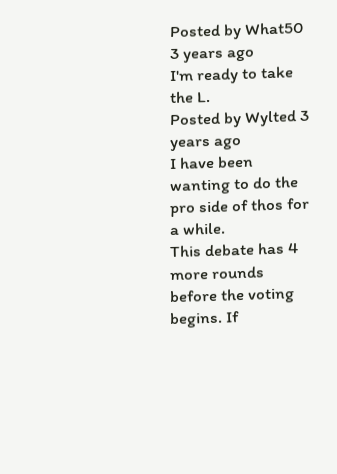Posted by What50 3 years ago
I'm ready to take the L.
Posted by Wylted 3 years ago
I have been wanting to do the pro side of thos for a while.
This debate has 4 more rounds before the voting begins. If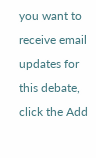you want to receive email updates for this debate, click the Add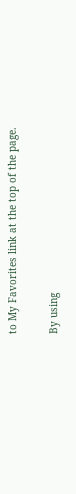to My Favorites link at the top of the page.

By using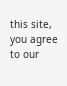this site, you agree to our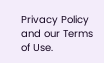Privacy Policy and our Terms of Use.